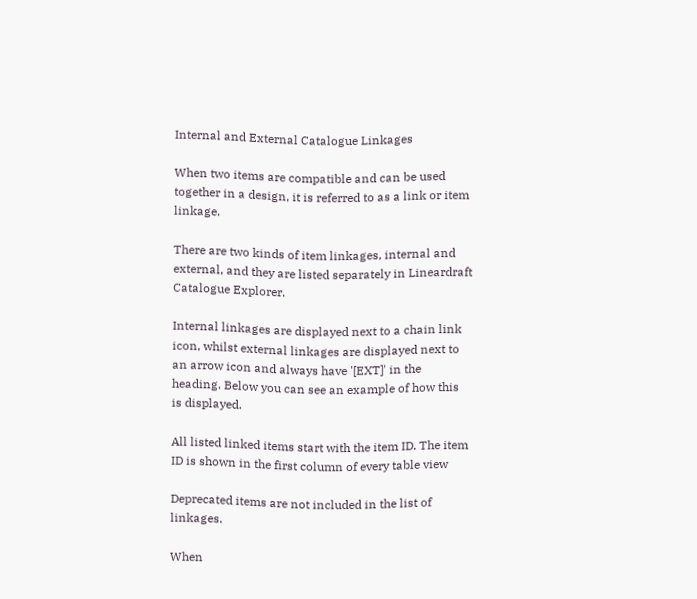Internal and External Catalogue Linkages

When two items are compatible and can be used together in a design, it is referred to as a link or item linkage.

There are two kinds of item linkages, internal and external, and they are listed separately in Lineardraft Catalogue Explorer.

Internal linkages are displayed next to a chain link icon, whilst external linkages are displayed next to an arrow icon and always have '[EXT]' in the heading. Below you can see an example of how this is displayed.

All listed linked items start with the item ID. The item ID is shown in the first column of every table view

Deprecated items are not included in the list of linkages.

When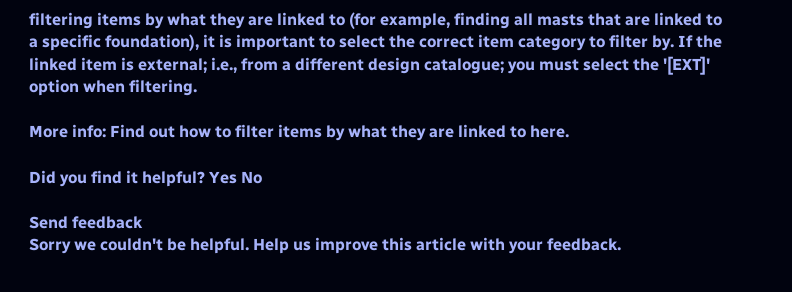filtering items by what they are linked to (for example, finding all masts that are linked to a specific foundation), it is important to select the correct item category to filter by. If the linked item is external; i.e., from a different design catalogue; you must select the '[EXT]' option when filtering.

More info: Find out how to filter items by what they are linked to here.

Did you find it helpful? Yes No

Send feedback
Sorry we couldn't be helpful. Help us improve this article with your feedback.